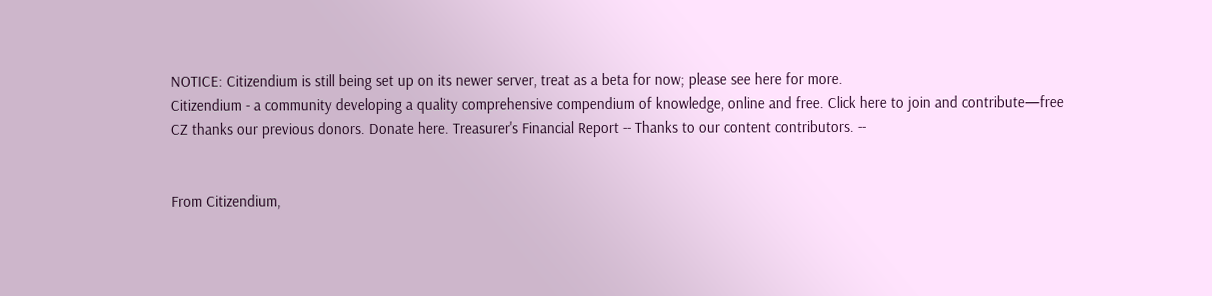NOTICE: Citizendium is still being set up on its newer server, treat as a beta for now; please see here for more.
Citizendium - a community developing a quality comprehensive compendium of knowledge, online and free. Click here to join and contribute—free
CZ thanks our previous donors. Donate here. Treasurer's Financial Report -- Thanks to our content contributors. --


From Citizendium,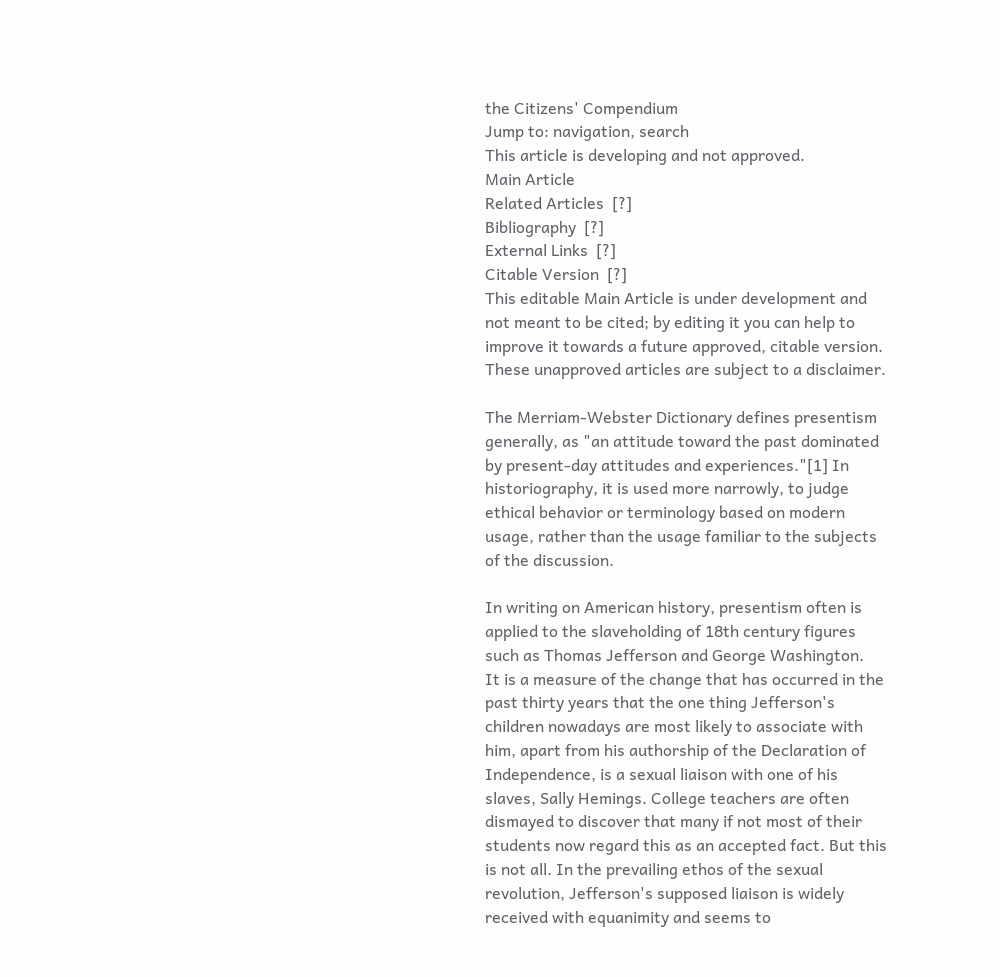the Citizens' Compendium
Jump to: navigation, search
This article is developing and not approved.
Main Article
Related Articles  [?]
Bibliography  [?]
External Links  [?]
Citable Version  [?]
This editable Main Article is under development and not meant to be cited; by editing it you can help to improve it towards a future approved, citable version. These unapproved articles are subject to a disclaimer.

The Merriam-Webster Dictionary defines presentism generally, as "an attitude toward the past dominated by present-day attitudes and experiences."[1] In historiography, it is used more narrowly, to judge ethical behavior or terminology based on modern usage, rather than the usage familiar to the subjects of the discussion.

In writing on American history, presentism often is applied to the slaveholding of 18th century figures such as Thomas Jefferson and George Washington.
It is a measure of the change that has occurred in the past thirty years that the one thing Jefferson's children nowadays are most likely to associate with him, apart from his authorship of the Declaration of Independence, is a sexual liaison with one of his slaves, Sally Hemings. College teachers are often dismayed to discover that many if not most of their students now regard this as an accepted fact. But this is not all. In the prevailing ethos of the sexual revolution, Jefferson's supposed liaison is widely received with equanimity and seems to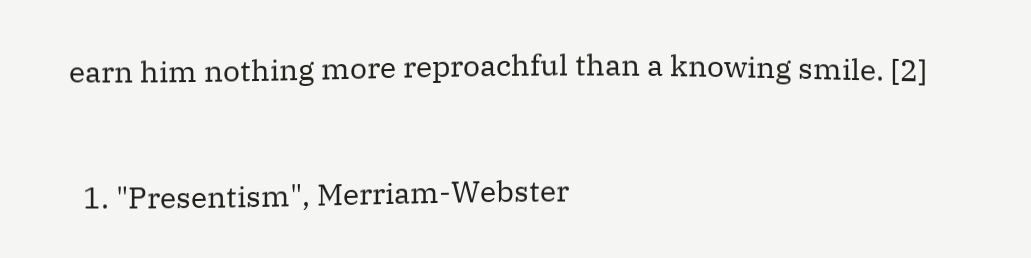earn him nothing more reproachful than a knowing smile. [2]


  1. "Presentism", Merriam-Webster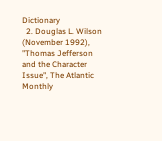Dictionary
  2. Douglas L. Wilson (November 1992), "Thomas Jefferson and the Character Issue", The Atlantic Monthly